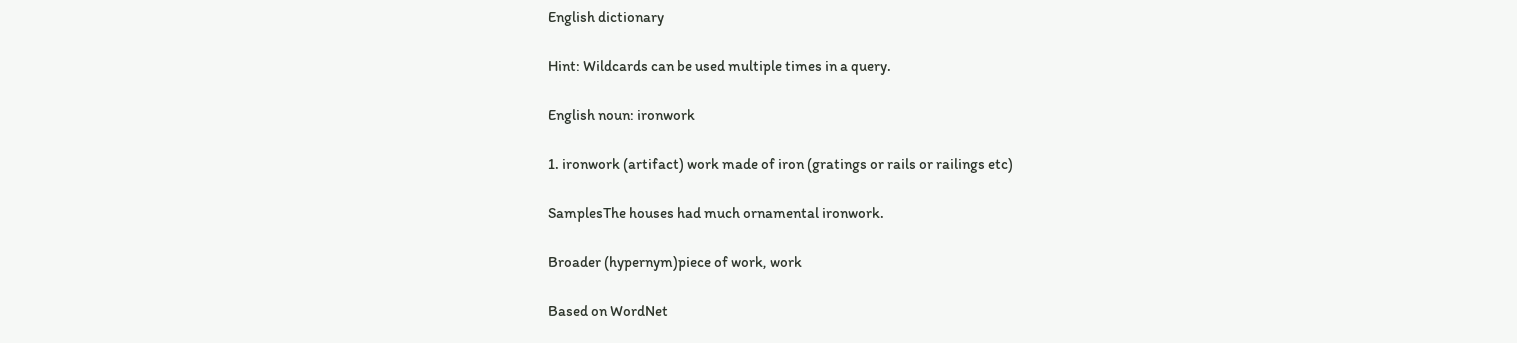English dictionary

Hint: Wildcards can be used multiple times in a query.

English noun: ironwork

1. ironwork (artifact) work made of iron (gratings or rails or railings etc)

SamplesThe houses had much ornamental ironwork.

Broader (hypernym)piece of work, work

Based on WordNet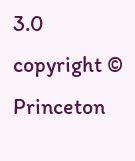3.0 copyright © Princeton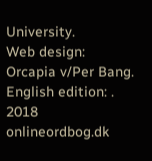University.
Web design: Orcapia v/Per Bang. English edition: .
2018 onlineordbog.dk